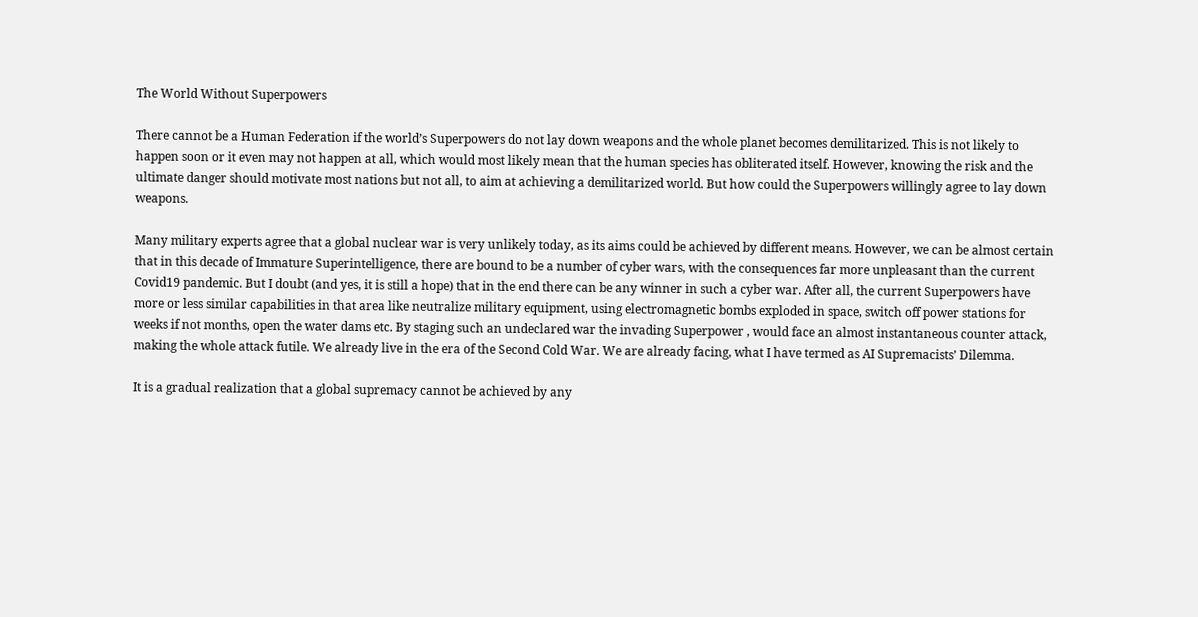The World Without Superpowers

There cannot be a Human Federation if the world’s Superpowers do not lay down weapons and the whole planet becomes demilitarized. This is not likely to happen soon or it even may not happen at all, which would most likely mean that the human species has obliterated itself. However, knowing the risk and the ultimate danger should motivate most nations but not all, to aim at achieving a demilitarized world. But how could the Superpowers willingly agree to lay down weapons.

Many military experts agree that a global nuclear war is very unlikely today, as its aims could be achieved by different means. However, we can be almost certain that in this decade of Immature Superintelligence, there are bound to be a number of cyber wars, with the consequences far more unpleasant than the current Covid19 pandemic. But I doubt (and yes, it is still a hope) that in the end there can be any winner in such a cyber war. After all, the current Superpowers have more or less similar capabilities in that area like neutralize military equipment, using electromagnetic bombs exploded in space, switch off power stations for weeks if not months, open the water dams etc. By staging such an undeclared war the invading Superpower , would face an almost instantaneous counter attack, making the whole attack futile. We already live in the era of the Second Cold War. We are already facing, what I have termed as AI Supremacists’ Dilemma.

It is a gradual realization that a global supremacy cannot be achieved by any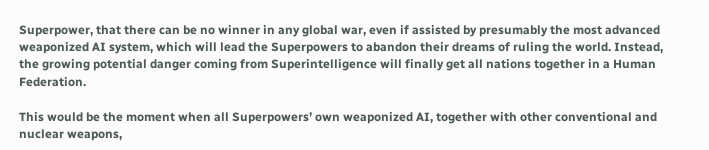Superpower, that there can be no winner in any global war, even if assisted by presumably the most advanced weaponized AI system, which will lead the Superpowers to abandon their dreams of ruling the world. Instead, the growing potential danger coming from Superintelligence will finally get all nations together in a Human Federation.

This would be the moment when all Superpowers’ own weaponized AI, together with other conventional and nuclear weapons,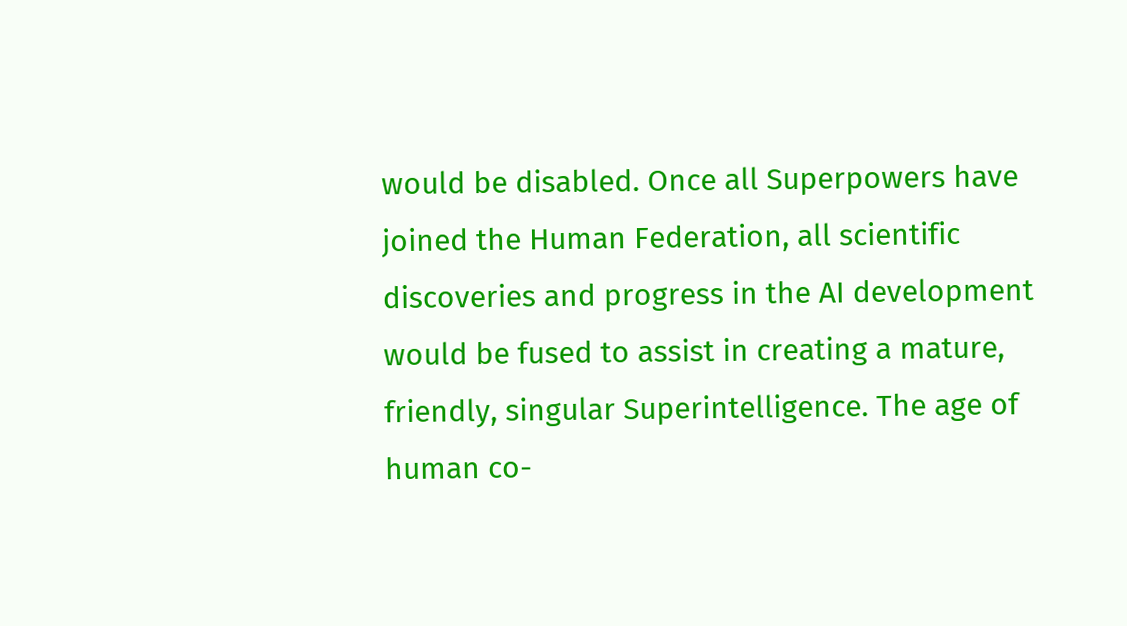would be disabled. Once all Superpowers have joined the Human Federation, all scientific discoveries and progress in the AI development would be fused to assist in creating a mature, friendly, singular Superintelligence. The age of human co-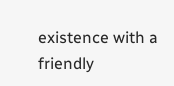existence with a friendly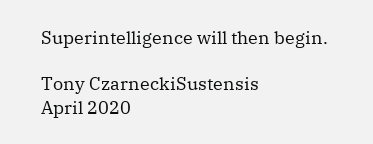Superintelligence will then begin.

Tony CzarneckiSustensis
April 2020